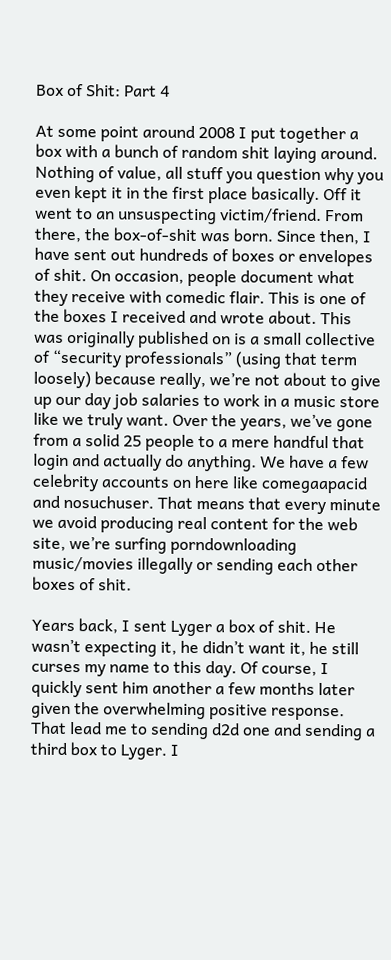Box of Shit: Part 4

At some point around 2008 I put together a box with a bunch of random shit laying around. Nothing of value, all stuff you question why you even kept it in the first place basically. Off it went to an unsuspecting victim/friend. From there, the box-of-shit was born. Since then, I have sent out hundreds of boxes or envelopes of shit. On occasion, people document what they receive with comedic flair. This is one of the boxes I received and wrote about. This was originally published on is a small collective of “security professionals” (using that term loosely) because really, we’re not about to give up our day job salaries to work in a music store like we truly want. Over the years, we’ve gone from a solid 25 people to a mere handful that login and actually do anything. We have a few celebrity accounts on here like comegaapacid and nosuchuser. That means that every minute we avoid producing real content for the web site, we’re surfing porndownloading music/movies illegally or sending each other boxes of shit.

Years back, I sent Lyger a box of shit. He wasn’t expecting it, he didn’t want it, he still curses my name to this day. Of course, I quickly sent him another a few months later given the overwhelming positive response. That lead me to sending d2d one and sending a third box to Lyger. I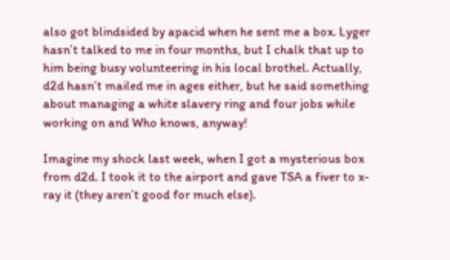also got blindsided by apacid when he sent me a box. Lyger hasn’t talked to me in four months, but I chalk that up to him being busy volunteering in his local brothel. Actually, d2d hasn’t mailed me in ages either, but he said something about managing a white slavery ring and four jobs while working on and Who knows, anyway!

Imagine my shock last week, when I got a mysterious box from d2d. I took it to the airport and gave TSA a fiver to x-ray it (they aren’t good for much else).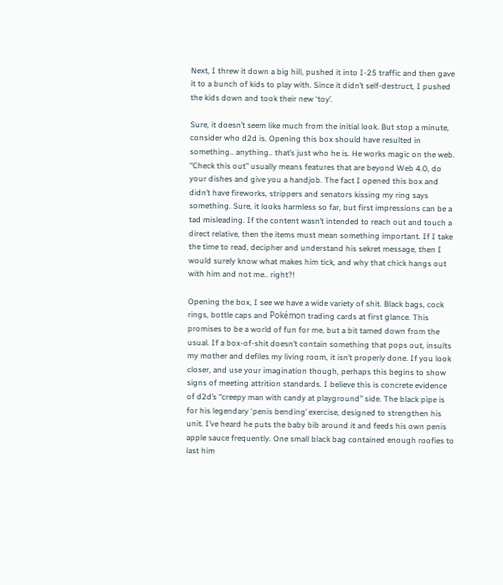Next, I threw it down a big hill, pushed it into I-25 traffic and then gave it to a bunch of kids to play with. Since it didn’t self-destruct, I pushed the kids down and took their new ‘toy’.

Sure, it doesn’t seem like much from the initial look. But stop a minute, consider who d2d is. Opening this box should have resulted in something.. anything.. that’s just who he is. He works magic on the web. “Check this out” usually means features that are beyond Web 4.0, do your dishes and give you a handjob. The fact I opened this box and didn’t have fireworks, strippers and senators kissing my ring says something. Sure, it looks harmless so far, but first impressions can be a tad misleading. If the content wasn’t intended to reach out and touch a direct relative, then the items must mean something important. If I take the time to read, decipher and understand his sekret message, then I would surely know what makes him tick, and why that chick hangs out with him and not me.. right?!

Opening the box, I see we have a wide variety of shit. Black bags, cock rings, bottle caps and Pokémon trading cards at first glance. This promises to be a world of fun for me, but a bit tamed down from the usual. If a box-of-shit doesn’t contain something that pops out, insults my mother and defiles my living room, it isn’t properly done. If you look closer, and use your imagination though, perhaps this begins to show signs of meeting attrition standards. I believe this is concrete evidence of d2d’s “creepy man with candy at playground” side. The black pipe is for his legendary ‘penis bending’ exercise, designed to strengthen his unit. I’ve heard he puts the baby bib around it and feeds his own penis apple sauce frequently. One small black bag contained enough roofies to last him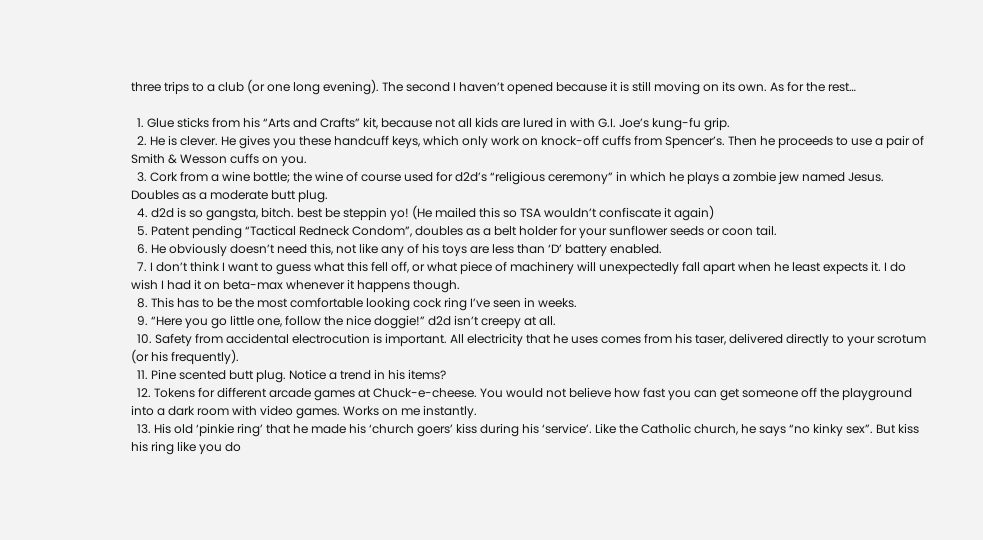three trips to a club (or one long evening). The second I haven’t opened because it is still moving on its own. As for the rest…

  1. Glue sticks from his “Arts and Crafts” kit, because not all kids are lured in with G.I. Joe’s kung-fu grip.
  2. He is clever. He gives you these handcuff keys, which only work on knock-off cuffs from Spencer’s. Then he proceeds to use a pair of Smith & Wesson cuffs on you.
  3. Cork from a wine bottle; the wine of course used for d2d’s “religious ceremony” in which he plays a zombie jew named Jesus. Doubles as a moderate butt plug.
  4. d2d is so gangsta, bitch. best be steppin yo! (He mailed this so TSA wouldn’t confiscate it again)
  5. Patent pending “Tactical Redneck Condom”, doubles as a belt holder for your sunflower seeds or coon tail.
  6. He obviously doesn’t need this, not like any of his toys are less than ‘D’ battery enabled.
  7. I don’t think I want to guess what this fell off, or what piece of machinery will unexpectedly fall apart when he least expects it. I do wish I had it on beta-max whenever it happens though.
  8. This has to be the most comfortable looking cock ring I’ve seen in weeks.
  9. “Here you go little one, follow the nice doggie!” d2d isn’t creepy at all.
  10. Safety from accidental electrocution is important. All electricity that he uses comes from his taser, delivered directly to your scrotum (or his frequently).
  11. Pine scented butt plug. Notice a trend in his items?
  12. Tokens for different arcade games at Chuck-e-cheese. You would not believe how fast you can get someone off the playground into a dark room with video games. Works on me instantly.
  13. His old ‘pinkie ring’ that he made his ‘church goers’ kiss during his ‘service’. Like the Catholic church, he says “no kinky sex”. But kiss his ring like you do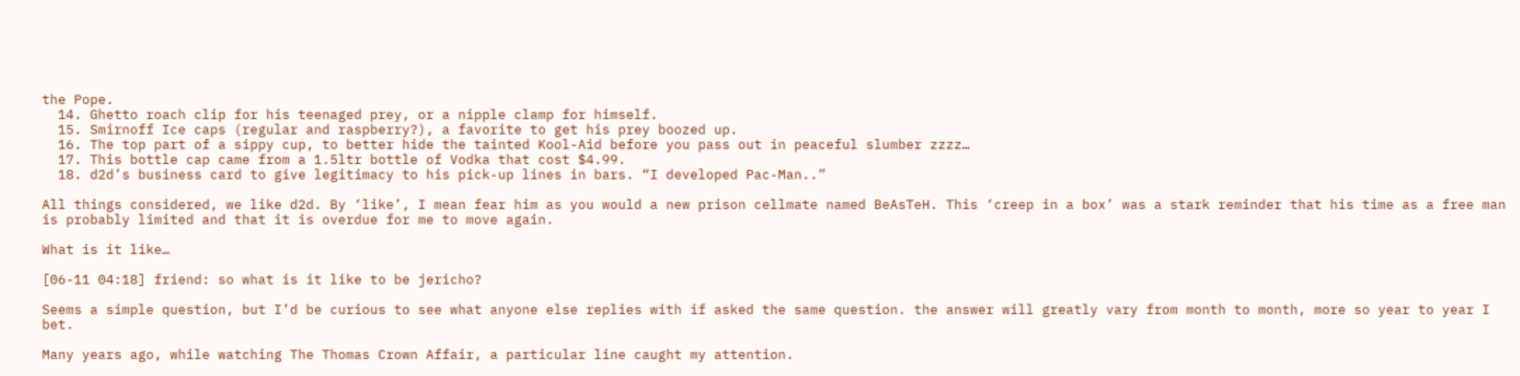the Pope.
  14. Ghetto roach clip for his teenaged prey, or a nipple clamp for himself.
  15. Smirnoff Ice caps (regular and raspberry?), a favorite to get his prey boozed up.
  16. The top part of a sippy cup, to better hide the tainted Kool-Aid before you pass out in peaceful slumber zzzz…
  17. This bottle cap came from a 1.5ltr bottle of Vodka that cost $4.99.
  18. d2d’s business card to give legitimacy to his pick-up lines in bars. “I developed Pac-Man..”

All things considered, we like d2d. By ‘like’, I mean fear him as you would a new prison cellmate named BeAsTeH. This ‘creep in a box’ was a stark reminder that his time as a free man is probably limited and that it is overdue for me to move again.

What is it like…

[06-11 04:18] friend: so what is it like to be jericho?

Seems a simple question, but I’d be curious to see what anyone else replies with if asked the same question. the answer will greatly vary from month to month, more so year to year I bet.

Many years ago, while watching The Thomas Crown Affair, a particular line caught my attention.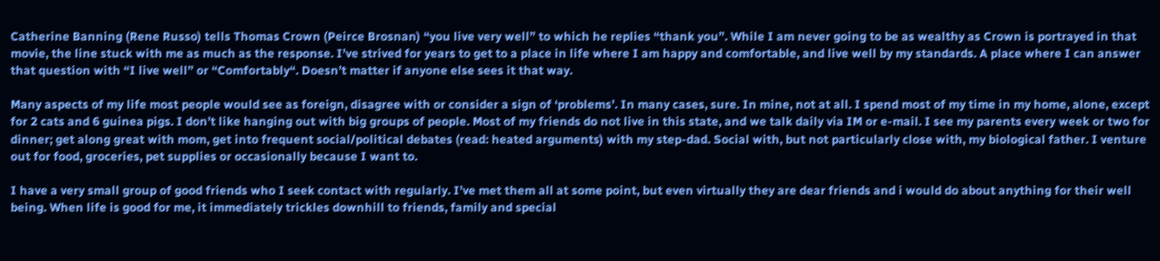Catherine Banning (Rene Russo) tells Thomas Crown (Peirce Brosnan) “you live very well” to which he replies “thank you”. While I am never going to be as wealthy as Crown is portrayed in that movie, the line stuck with me as much as the response. I’ve strived for years to get to a place in life where I am happy and comfortable, and live well by my standards. A place where I can answer that question with “I live well” or “Comfortably“. Doesn’t matter if anyone else sees it that way.

Many aspects of my life most people would see as foreign, disagree with or consider a sign of ‘problems’. In many cases, sure. In mine, not at all. I spend most of my time in my home, alone, except for 2 cats and 6 guinea pigs. I don’t like hanging out with big groups of people. Most of my friends do not live in this state, and we talk daily via IM or e-mail. I see my parents every week or two for dinner; get along great with mom, get into frequent social/political debates (read: heated arguments) with my step-dad. Social with, but not particularly close with, my biological father. I venture out for food, groceries, pet supplies or occasionally because I want to.

I have a very small group of good friends who I seek contact with regularly. I’ve met them all at some point, but even virtually they are dear friends and i would do about anything for their well being. When life is good for me, it immediately trickles downhill to friends, family and special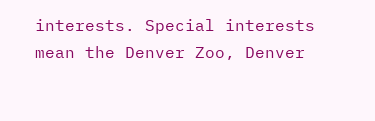interests. Special interests mean the Denver Zoo, Denver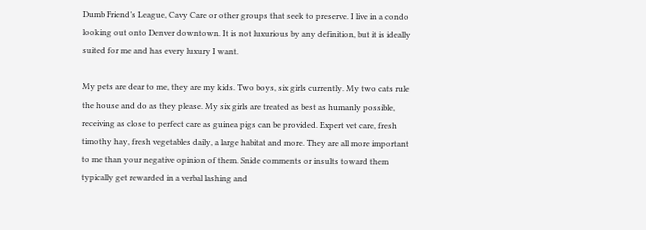Dumb Friend’s League, Cavy Care or other groups that seek to preserve. I live in a condo looking out onto Denver downtown. It is not luxurious by any definition, but it is ideally suited for me and has every luxury I want.

My pets are dear to me, they are my kids. Two boys, six girls currently. My two cats rule the house and do as they please. My six girls are treated as best as humanly possible, receiving as close to perfect care as guinea pigs can be provided. Expert vet care, fresh timothy hay, fresh vegetables daily, a large habitat and more. They are all more important to me than your negative opinion of them. Snide comments or insults toward them typically get rewarded in a verbal lashing and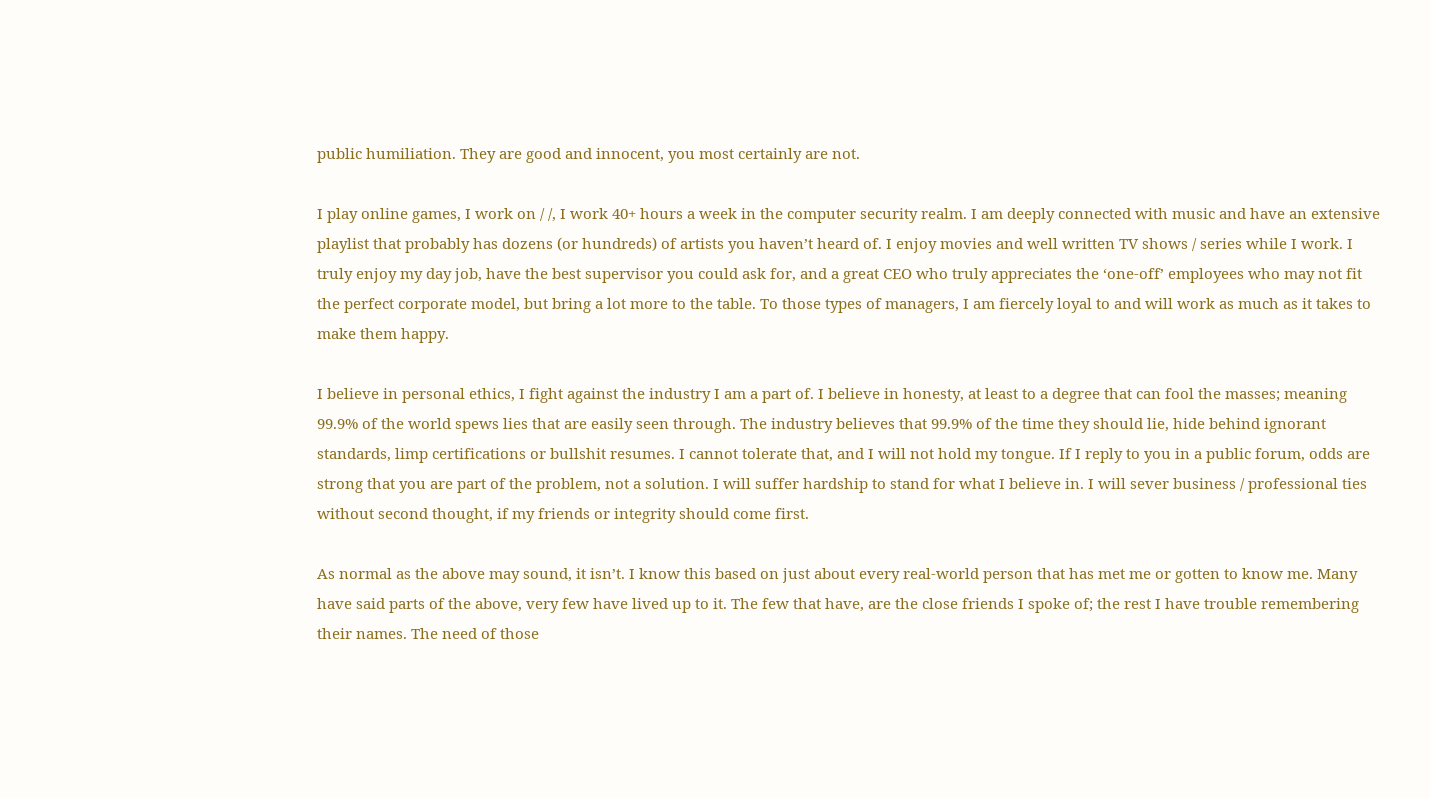public humiliation. They are good and innocent, you most certainly are not.

I play online games, I work on / /, I work 40+ hours a week in the computer security realm. I am deeply connected with music and have an extensive playlist that probably has dozens (or hundreds) of artists you haven’t heard of. I enjoy movies and well written TV shows / series while I work. I truly enjoy my day job, have the best supervisor you could ask for, and a great CEO who truly appreciates the ‘one-off’ employees who may not fit the perfect corporate model, but bring a lot more to the table. To those types of managers, I am fiercely loyal to and will work as much as it takes to make them happy.

I believe in personal ethics, I fight against the industry I am a part of. I believe in honesty, at least to a degree that can fool the masses; meaning 99.9% of the world spews lies that are easily seen through. The industry believes that 99.9% of the time they should lie, hide behind ignorant standards, limp certifications or bullshit resumes. I cannot tolerate that, and I will not hold my tongue. If I reply to you in a public forum, odds are strong that you are part of the problem, not a solution. I will suffer hardship to stand for what I believe in. I will sever business / professional ties without second thought, if my friends or integrity should come first.

As normal as the above may sound, it isn’t. I know this based on just about every real-world person that has met me or gotten to know me. Many have said parts of the above, very few have lived up to it. The few that have, are the close friends I spoke of; the rest I have trouble remembering their names. The need of those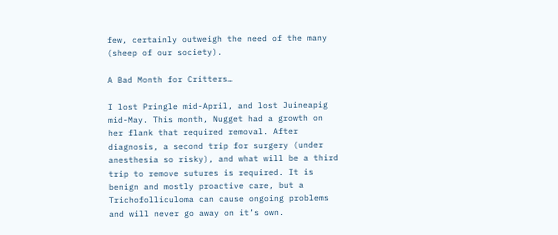few, certainly outweigh the need of the many (sheep of our society).

A Bad Month for Critters…

I lost Pringle mid-April, and lost Juineapig mid-May. This month, Nugget had a growth on her flank that required removal. After diagnosis, a second trip for surgery (under anesthesia so risky), and what will be a third trip to remove sutures is required. It is benign and mostly proactive care, but a Trichofolliculoma can cause ongoing problems and will never go away on it’s own.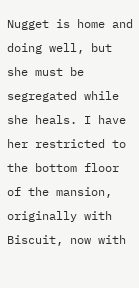Nugget is home and doing well, but she must be segregated while she heals. I have her restricted to the bottom floor of the mansion, originally with Biscuit, now with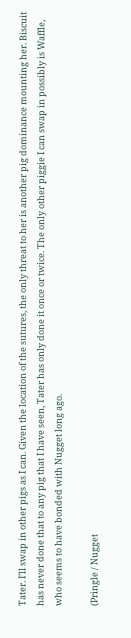Tater. I’ll swap in other pigs as I can. Given the location of the sutures, the only threat to her is another pig dominance mounting her. Biscuit has never done that to any pig that I have seen, Tater has only done it once or twice. The only other piggie I can swap in possibly is Waffle, who seems to have bonded with Nugget long ago.

(Pringle / Nugget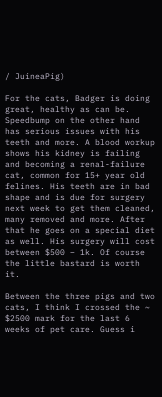/ JuineaPig)

For the cats, Badger is doing great, healthy as can be. Speedbump on the other hand has serious issues with his teeth and more. A blood workup shows his kidney is failing and becoming a renal-failure cat, common for 15+ year old felines. His teeth are in bad shape and is due for surgery next week to get them cleaned, many removed and more. After that he goes on a special diet as well. His surgery will cost between $500 – 1k. Of course the little bastard is worth it.

Between the three pigs and two cats, I think I crossed the ~ $2500 mark for the last 6 weeks of pet care. Guess i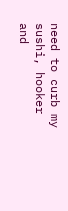need to curb my sushi, hooker and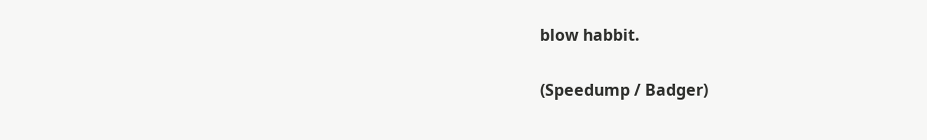blow habbit.

(Speedump / Badger)